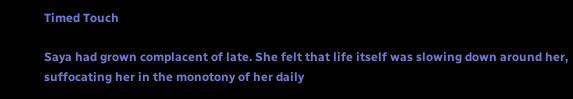Timed Touch

Saya had grown complacent of late. She felt that life itself was slowing down around her, suffocating her in the monotony of her daily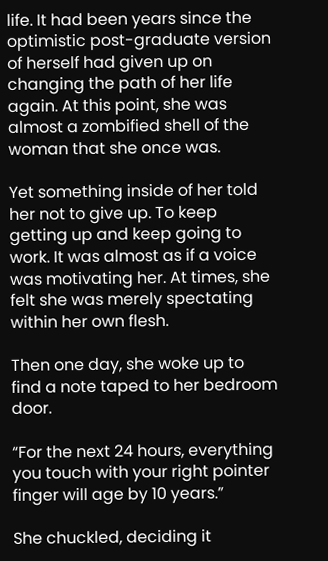life. It had been years since the optimistic post-graduate version of herself had given up on changing the path of her life again. At this point, she was almost a zombified shell of the woman that she once was.

Yet something inside of her told her not to give up. To keep getting up and keep going to work. It was almost as if a voice was motivating her. At times, she felt she was merely spectating within her own flesh.

Then one day, she woke up to find a note taped to her bedroom door.

“For the next 24 hours, everything you touch with your right pointer finger will age by 10 years.”

She chuckled, deciding it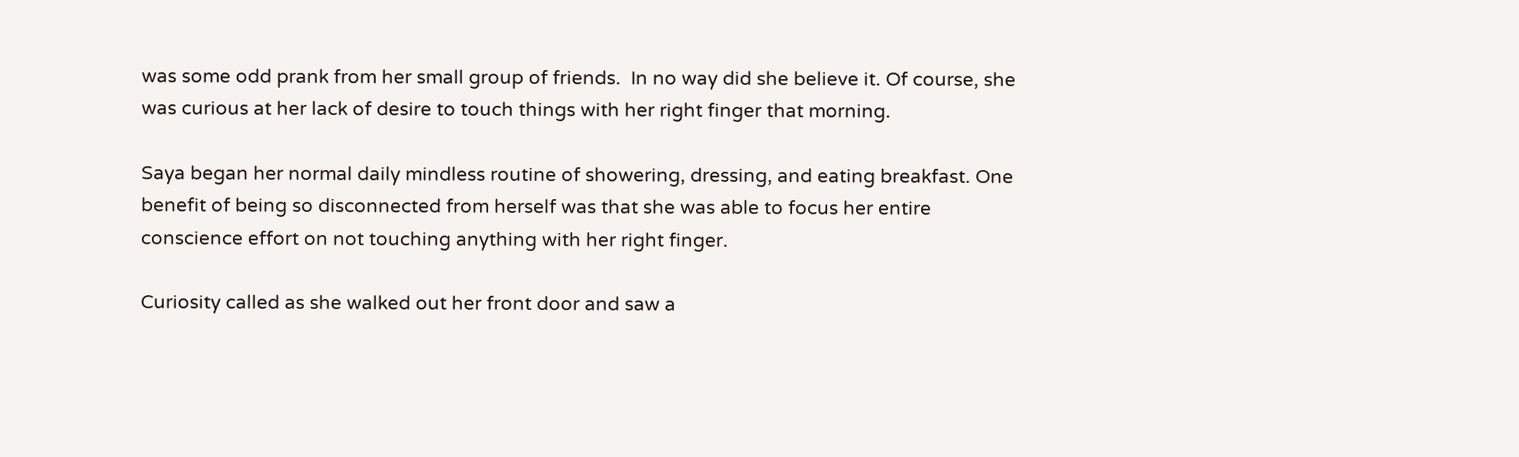was some odd prank from her small group of friends.  In no way did she believe it. Of course, she was curious at her lack of desire to touch things with her right finger that morning.

Saya began her normal daily mindless routine of showering, dressing, and eating breakfast. One benefit of being so disconnected from herself was that she was able to focus her entire conscience effort on not touching anything with her right finger.

Curiosity called as she walked out her front door and saw a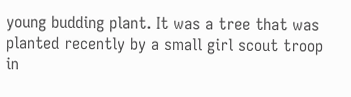young budding plant. It was a tree that was planted recently by a small girl scout troop in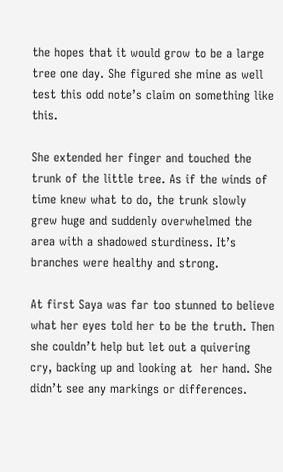the hopes that it would grow to be a large tree one day. She figured she mine as well test this odd note’s claim on something like this.

She extended her finger and touched the trunk of the little tree. As if the winds of time knew what to do, the trunk slowly grew huge and suddenly overwhelmed the area with a shadowed sturdiness. It’s branches were healthy and strong.

At first Saya was far too stunned to believe what her eyes told her to be the truth. Then she couldn’t help but let out a quivering cry, backing up and looking at  her hand. She didn’t see any markings or differences.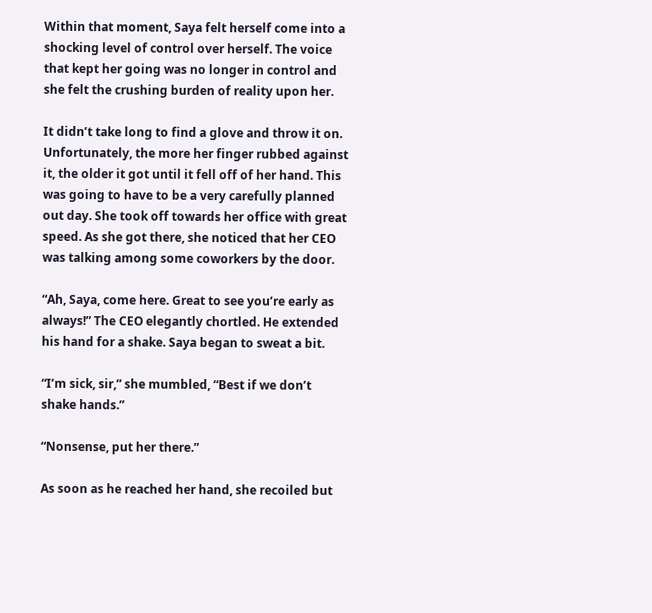Within that moment, Saya felt herself come into a shocking level of control over herself. The voice that kept her going was no longer in control and she felt the crushing burden of reality upon her.

It didn’t take long to find a glove and throw it on. Unfortunately, the more her finger rubbed against it, the older it got until it fell off of her hand. This was going to have to be a very carefully planned out day. She took off towards her office with great speed. As she got there, she noticed that her CEO was talking among some coworkers by the door.

“Ah, Saya, come here. Great to see you’re early as always!” The CEO elegantly chortled. He extended his hand for a shake. Saya began to sweat a bit.

“I’m sick, sir,” she mumbled, “Best if we don’t shake hands.”

“Nonsense, put her there.”

As soon as he reached her hand, she recoiled but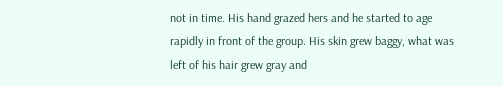not in time. His hand grazed hers and he started to age rapidly in front of the group. His skin grew baggy, what was left of his hair grew gray and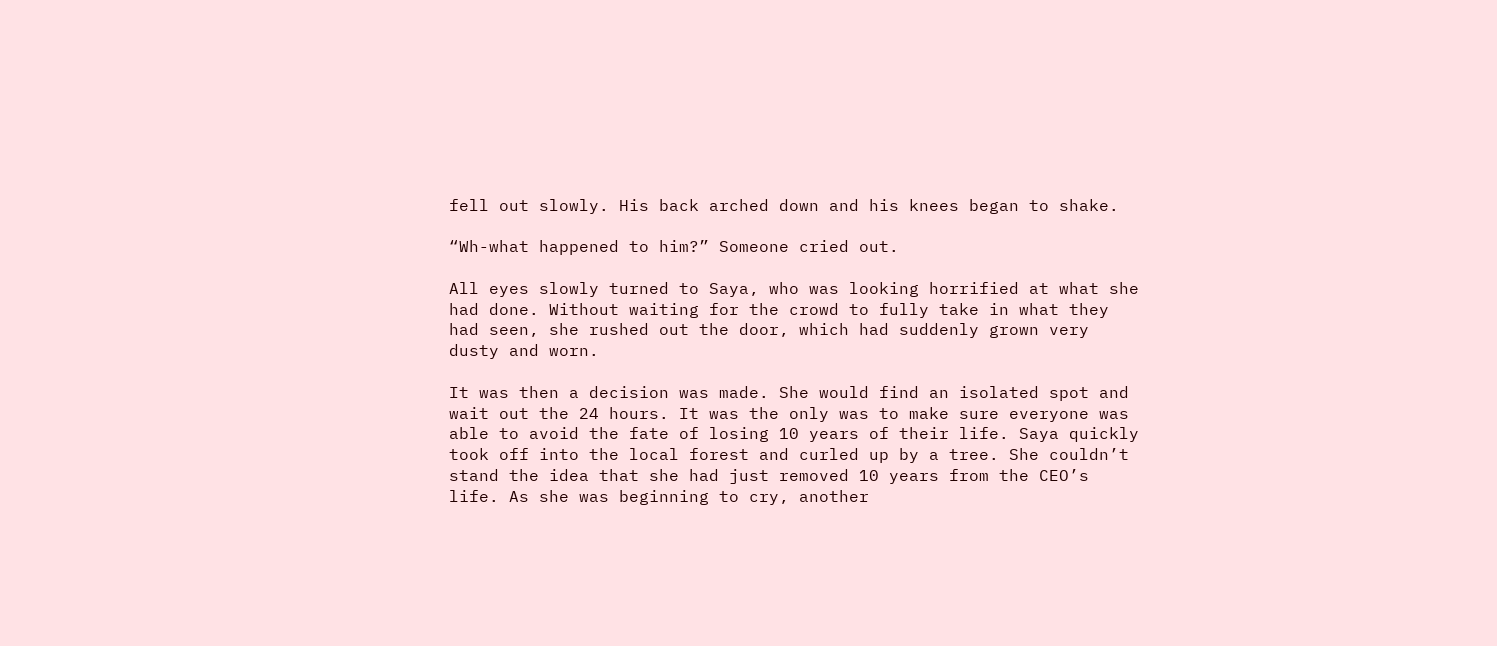fell out slowly. His back arched down and his knees began to shake.

“Wh-what happened to him?” Someone cried out.

All eyes slowly turned to Saya, who was looking horrified at what she had done. Without waiting for the crowd to fully take in what they had seen, she rushed out the door, which had suddenly grown very dusty and worn.

It was then a decision was made. She would find an isolated spot and wait out the 24 hours. It was the only was to make sure everyone was able to avoid the fate of losing 10 years of their life. Saya quickly took off into the local forest and curled up by a tree. She couldn’t stand the idea that she had just removed 10 years from the CEO’s life. As she was beginning to cry, another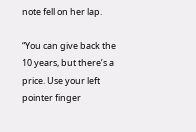note fell on her lap.

“You can give back the 10 years, but there’s a price. Use your left pointer finger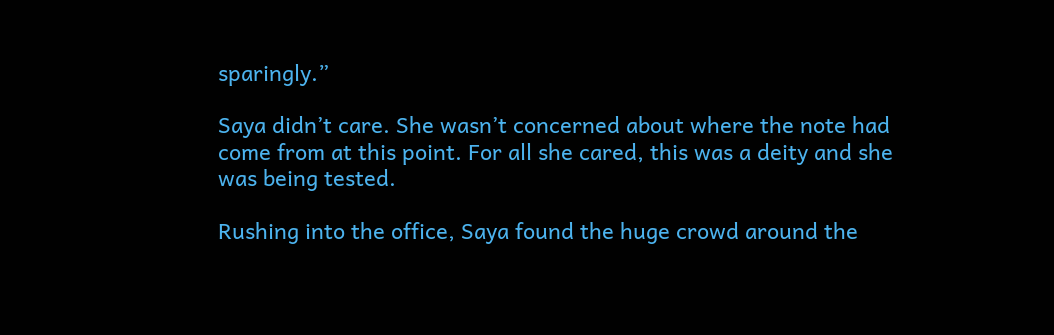sparingly.”

Saya didn’t care. She wasn’t concerned about where the note had come from at this point. For all she cared, this was a deity and she was being tested.

Rushing into the office, Saya found the huge crowd around the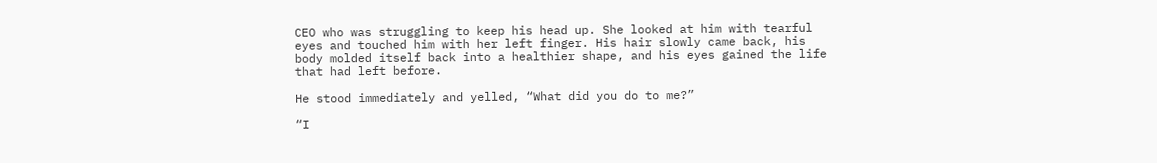CEO who was struggling to keep his head up. She looked at him with tearful eyes and touched him with her left finger. His hair slowly came back, his body molded itself back into a healthier shape, and his eyes gained the life that had left before.

He stood immediately and yelled, “What did you do to me?”

“I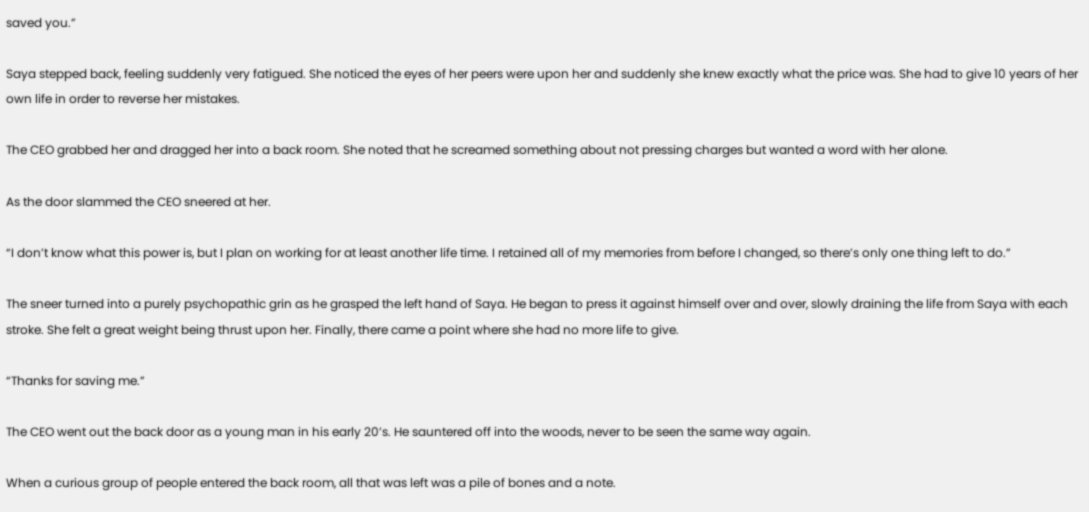saved you.”

Saya stepped back, feeling suddenly very fatigued. She noticed the eyes of her peers were upon her and suddenly she knew exactly what the price was. She had to give 10 years of her own life in order to reverse her mistakes.

The CEO grabbed her and dragged her into a back room. She noted that he screamed something about not pressing charges but wanted a word with her alone.

As the door slammed the CEO sneered at her.

“I don’t know what this power is, but I plan on working for at least another life time. I retained all of my memories from before I changed, so there’s only one thing left to do.”

The sneer turned into a purely psychopathic grin as he grasped the left hand of Saya. He began to press it against himself over and over, slowly draining the life from Saya with each stroke. She felt a great weight being thrust upon her. Finally, there came a point where she had no more life to give.

“Thanks for saving me.”

The CEO went out the back door as a young man in his early 20’s. He sauntered off into the woods, never to be seen the same way again.

When a curious group of people entered the back room, all that was left was a pile of bones and a note.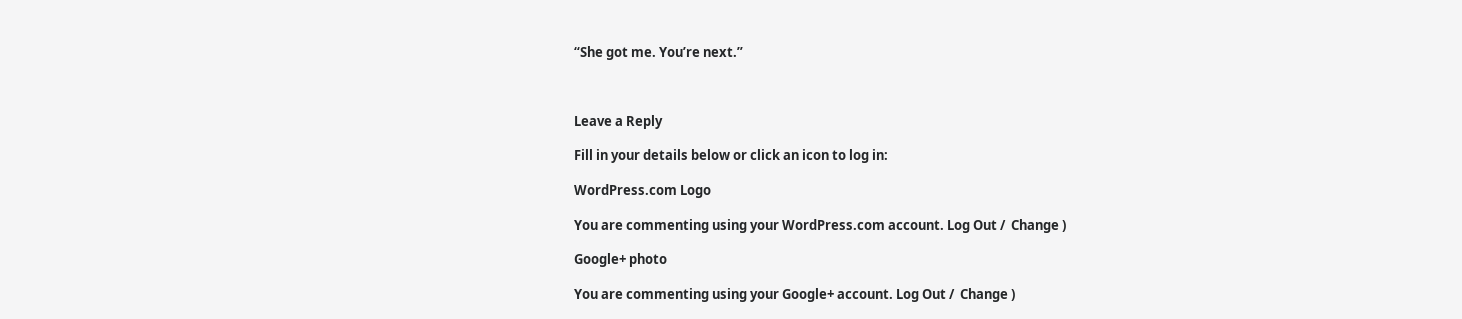“She got me. You’re next.”



Leave a Reply

Fill in your details below or click an icon to log in:

WordPress.com Logo

You are commenting using your WordPress.com account. Log Out /  Change )

Google+ photo

You are commenting using your Google+ account. Log Out /  Change )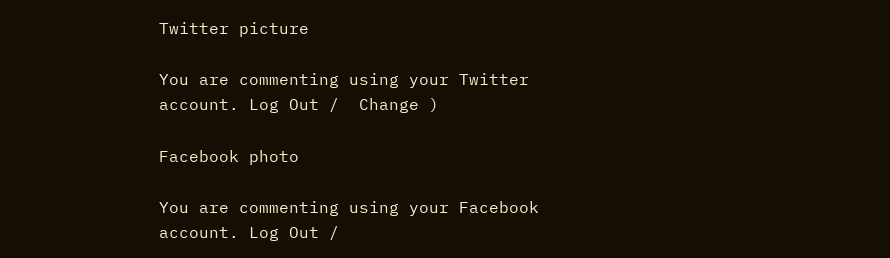Twitter picture

You are commenting using your Twitter account. Log Out /  Change )

Facebook photo

You are commenting using your Facebook account. Log Out /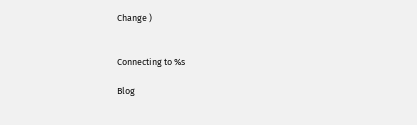Change )


Connecting to %s

Blog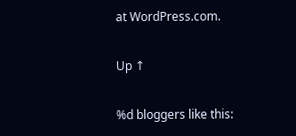at WordPress.com.

Up ↑

%d bloggers like this: